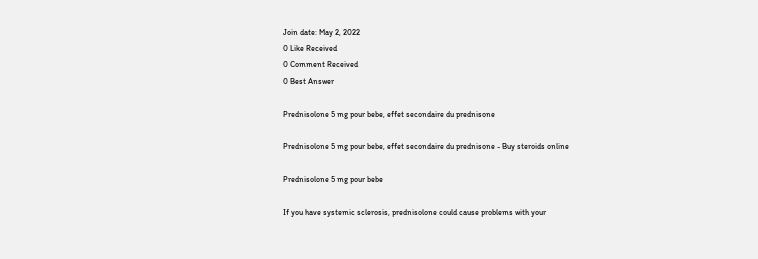Join date: May 2, 2022
0 Like Received
0 Comment Received
0 Best Answer

Prednisolone 5 mg pour bebe, effet secondaire du prednisone

Prednisolone 5 mg pour bebe, effet secondaire du prednisone - Buy steroids online

Prednisolone 5 mg pour bebe

If you have systemic sclerosis, prednisolone could cause problems with your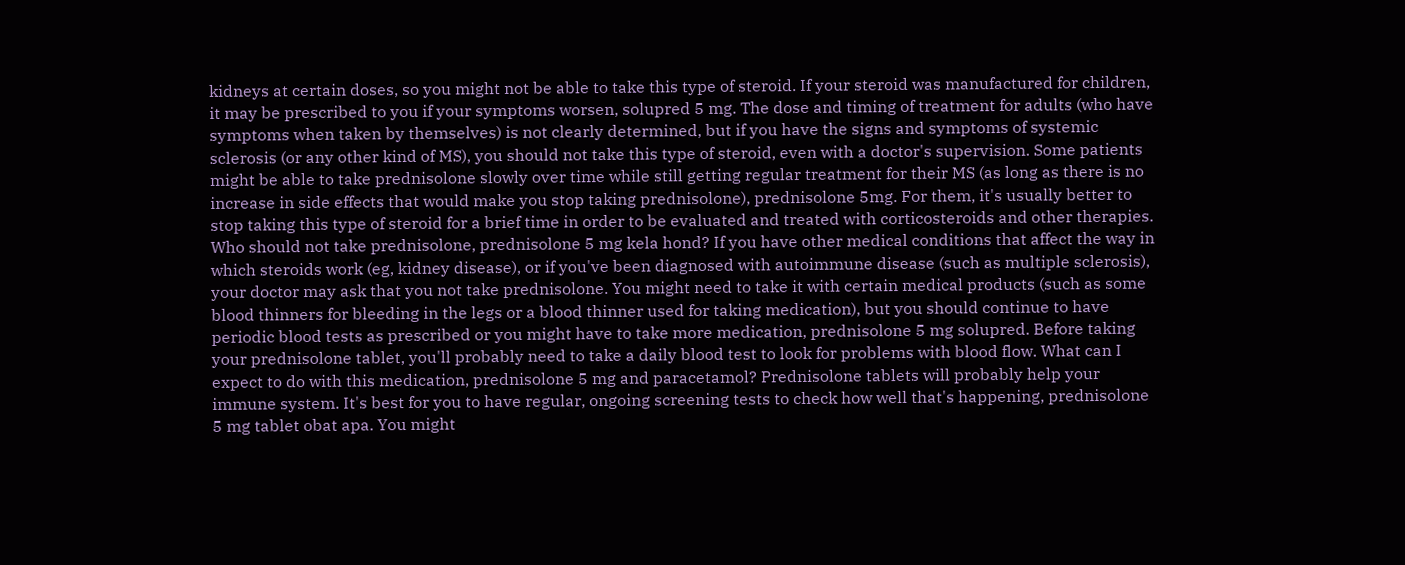kidneys at certain doses, so you might not be able to take this type of steroid. If your steroid was manufactured for children, it may be prescribed to you if your symptoms worsen, solupred 5 mg. The dose and timing of treatment for adults (who have symptoms when taken by themselves) is not clearly determined, but if you have the signs and symptoms of systemic sclerosis (or any other kind of MS), you should not take this type of steroid, even with a doctor's supervision. Some patients might be able to take prednisolone slowly over time while still getting regular treatment for their MS (as long as there is no increase in side effects that would make you stop taking prednisolone), prednisolone 5mg. For them, it's usually better to stop taking this type of steroid for a brief time in order to be evaluated and treated with corticosteroids and other therapies. Who should not take prednisolone, prednisolone 5 mg kela hond? If you have other medical conditions that affect the way in which steroids work (eg, kidney disease), or if you've been diagnosed with autoimmune disease (such as multiple sclerosis), your doctor may ask that you not take prednisolone. You might need to take it with certain medical products (such as some blood thinners for bleeding in the legs or a blood thinner used for taking medication), but you should continue to have periodic blood tests as prescribed or you might have to take more medication, prednisolone 5 mg solupred. Before taking your prednisolone tablet, you'll probably need to take a daily blood test to look for problems with blood flow. What can I expect to do with this medication, prednisolone 5 mg and paracetamol? Prednisolone tablets will probably help your immune system. It's best for you to have regular, ongoing screening tests to check how well that's happening, prednisolone 5 mg tablet obat apa. You might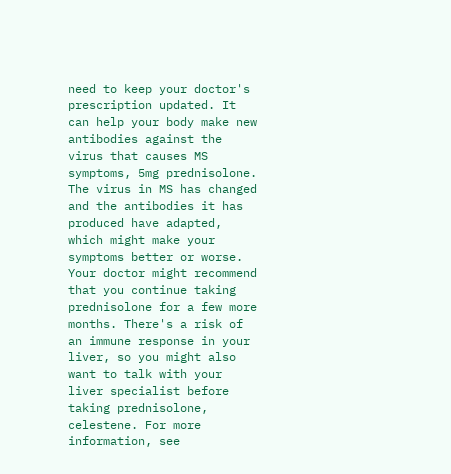need to keep your doctor's prescription updated. It can help your body make new antibodies against the virus that causes MS symptoms, 5mg prednisolone. The virus in MS has changed and the antibodies it has produced have adapted, which might make your symptoms better or worse. Your doctor might recommend that you continue taking prednisolone for a few more months. There's a risk of an immune response in your liver, so you might also want to talk with your liver specialist before taking prednisolone, celestene. For more information, see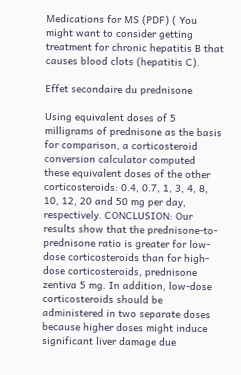Medications for MS (PDF) ( You might want to consider getting treatment for chronic hepatitis B that causes blood clots (hepatitis C).

Effet secondaire du prednisone

Using equivalent doses of 5 milligrams of prednisone as the basis for comparison, a corticosteroid conversion calculator computed these equivalent doses of the other corticosteroids: 0.4, 0.7, 1, 3, 4, 8, 10, 12, 20 and 50 mg per day, respectively. CONCLUSION: Our results show that the prednisone-to-prednisone ratio is greater for low-dose corticosteroids than for high-dose corticosteroids, prednisone zentiva 5 mg. In addition, low-dose corticosteroids should be administered in two separate doses because higher doses might induce significant liver damage due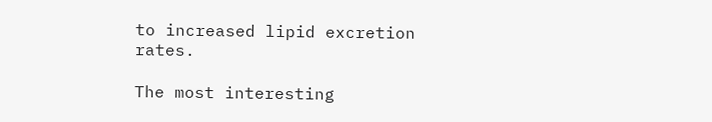to increased lipid excretion rates.

The most interesting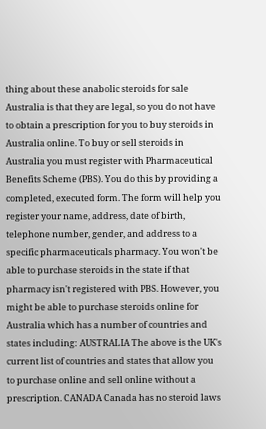thing about these anabolic steroids for sale Australia is that they are legal, so you do not have to obtain a prescription for you to buy steroids in Australia online. To buy or sell steroids in Australia you must register with Pharmaceutical Benefits Scheme (PBS). You do this by providing a completed, executed form. The form will help you register your name, address, date of birth, telephone number, gender, and address to a specific pharmaceuticals pharmacy. You won't be able to purchase steroids in the state if that pharmacy isn't registered with PBS. However, you might be able to purchase steroids online for Australia which has a number of countries and states including: AUSTRALIA The above is the UK's current list of countries and states that allow you to purchase online and sell online without a prescription. CANADA Canada has no steroid laws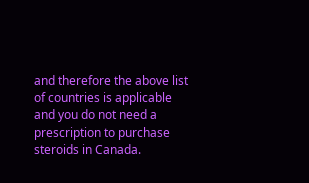and therefore the above list of countries is applicable and you do not need a prescription to purchase steroids in Canada.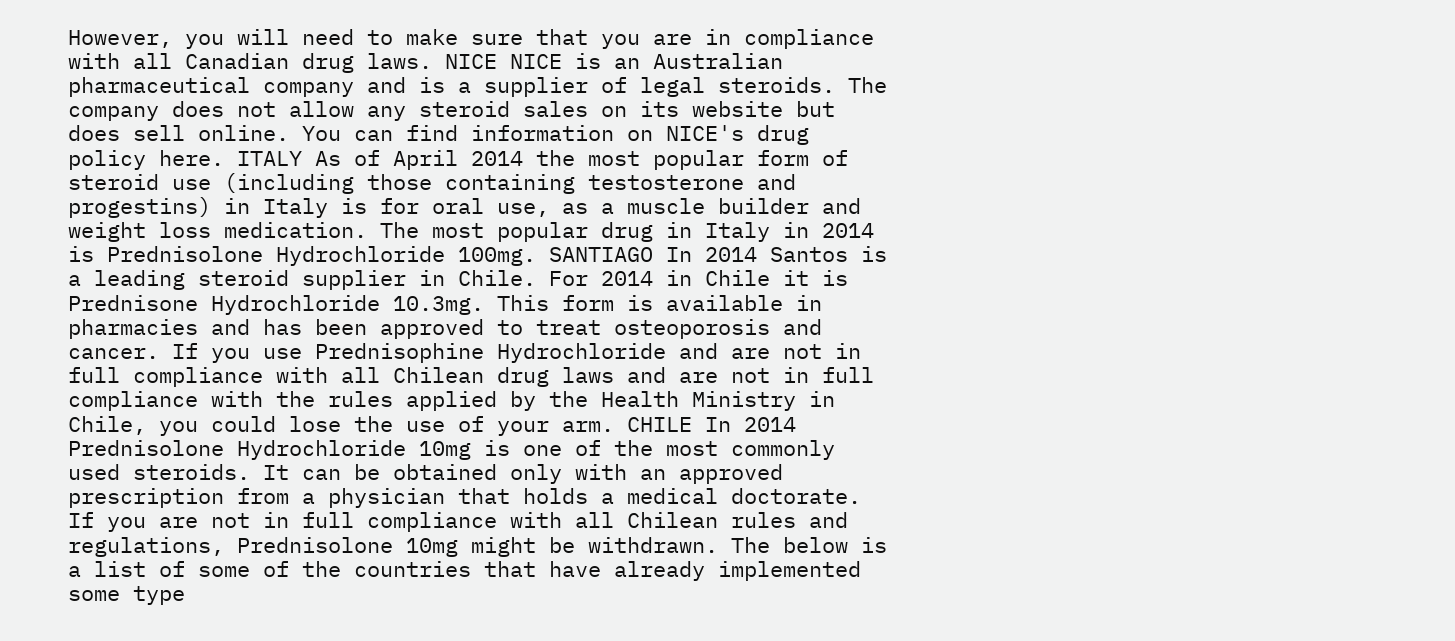However, you will need to make sure that you are in compliance with all Canadian drug laws. NICE NICE is an Australian pharmaceutical company and is a supplier of legal steroids. The company does not allow any steroid sales on its website but does sell online. You can find information on NICE's drug policy here. ITALY As of April 2014 the most popular form of steroid use (including those containing testosterone and progestins) in Italy is for oral use, as a muscle builder and weight loss medication. The most popular drug in Italy in 2014 is Prednisolone Hydrochloride 100mg. SANTIAGO In 2014 Santos is a leading steroid supplier in Chile. For 2014 in Chile it is Prednisone Hydrochloride 10.3mg. This form is available in pharmacies and has been approved to treat osteoporosis and cancer. If you use Prednisophine Hydrochloride and are not in full compliance with all Chilean drug laws and are not in full compliance with the rules applied by the Health Ministry in Chile, you could lose the use of your arm. CHILE In 2014 Prednisolone Hydrochloride 10mg is one of the most commonly used steroids. It can be obtained only with an approved prescription from a physician that holds a medical doctorate. If you are not in full compliance with all Chilean rules and regulations, Prednisolone 10mg might be withdrawn. The below is a list of some of the countries that have already implemented some type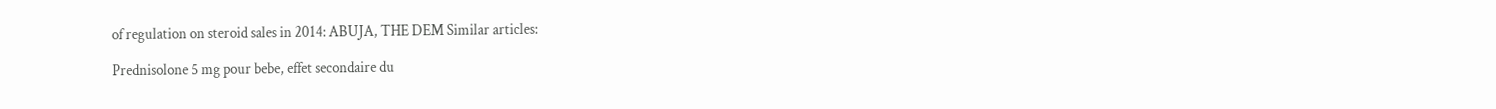of regulation on steroid sales in 2014: ABUJA, THE DEM Similar articles:

Prednisolone 5 mg pour bebe, effet secondaire du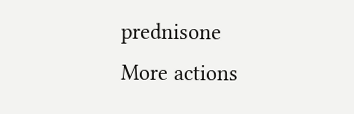prednisone
More actions